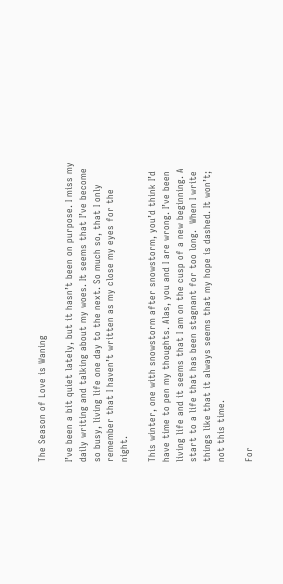The Season of Love is Waning

I’ve been a bit quiet lately, but it hasn’t been on purpose. I miss my daily writing and talking about my woes. It seems that I’ve become so busy, living life one day to the next. So much so, that I only remember that I haven’t written as my close my eyes for the night.

This winter, one with snowstorm after snowstorm, you’d think I’d have time to pen my thoughts. Alas, you and I are wrong. I’ve been living life and it seems that I am on the cusp of a new beginning. A start to a life that has been stagnant for too long.  When I write things like that it always seems that my hope is dashed. It won’t; not this time.

For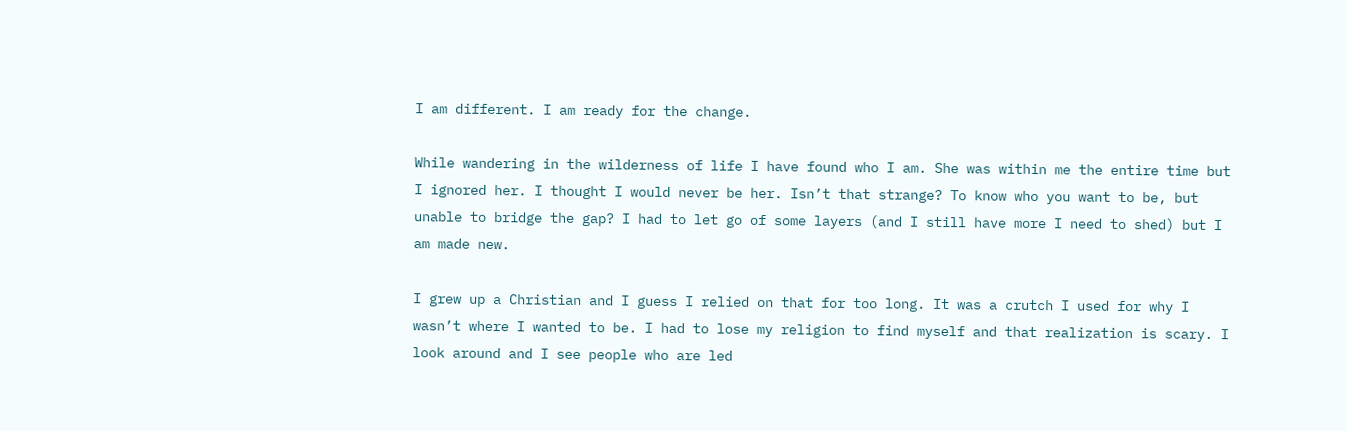I am different. I am ready for the change.

While wandering in the wilderness of life I have found who I am. She was within me the entire time but I ignored her. I thought I would never be her. Isn’t that strange? To know who you want to be, but unable to bridge the gap? I had to let go of some layers (and I still have more I need to shed) but I am made new.

I grew up a Christian and I guess I relied on that for too long. It was a crutch I used for why I wasn’t where I wanted to be. I had to lose my religion to find myself and that realization is scary. I look around and I see people who are led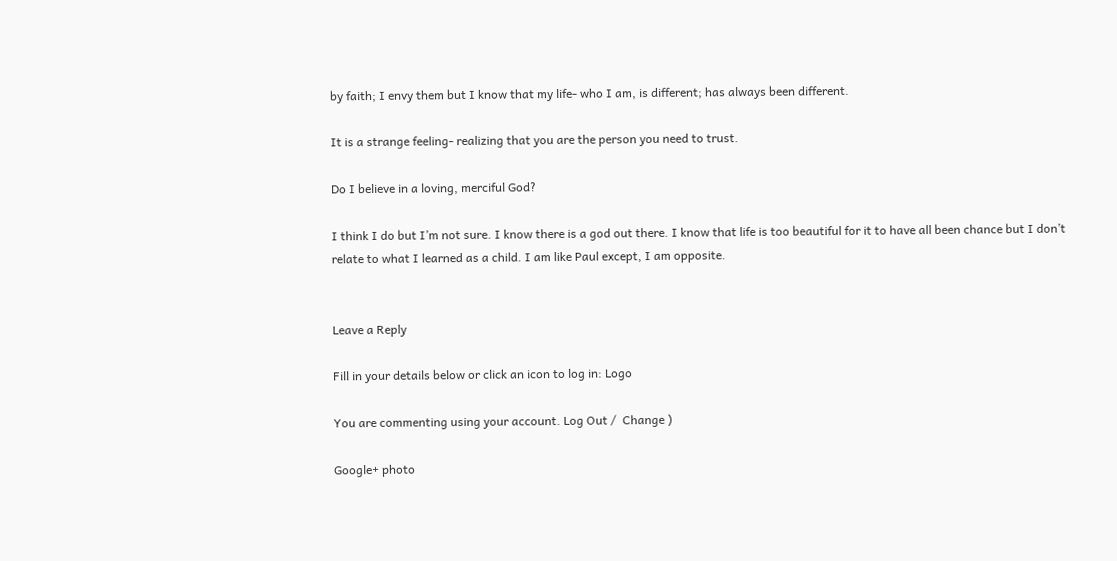by faith; I envy them but I know that my life- who I am, is different; has always been different.

It is a strange feeling- realizing that you are the person you need to trust.

Do I believe in a loving, merciful God?

I think I do but I’m not sure. I know there is a god out there. I know that life is too beautiful for it to have all been chance but I don’t relate to what I learned as a child. I am like Paul except, I am opposite.


Leave a Reply

Fill in your details below or click an icon to log in: Logo

You are commenting using your account. Log Out /  Change )

Google+ photo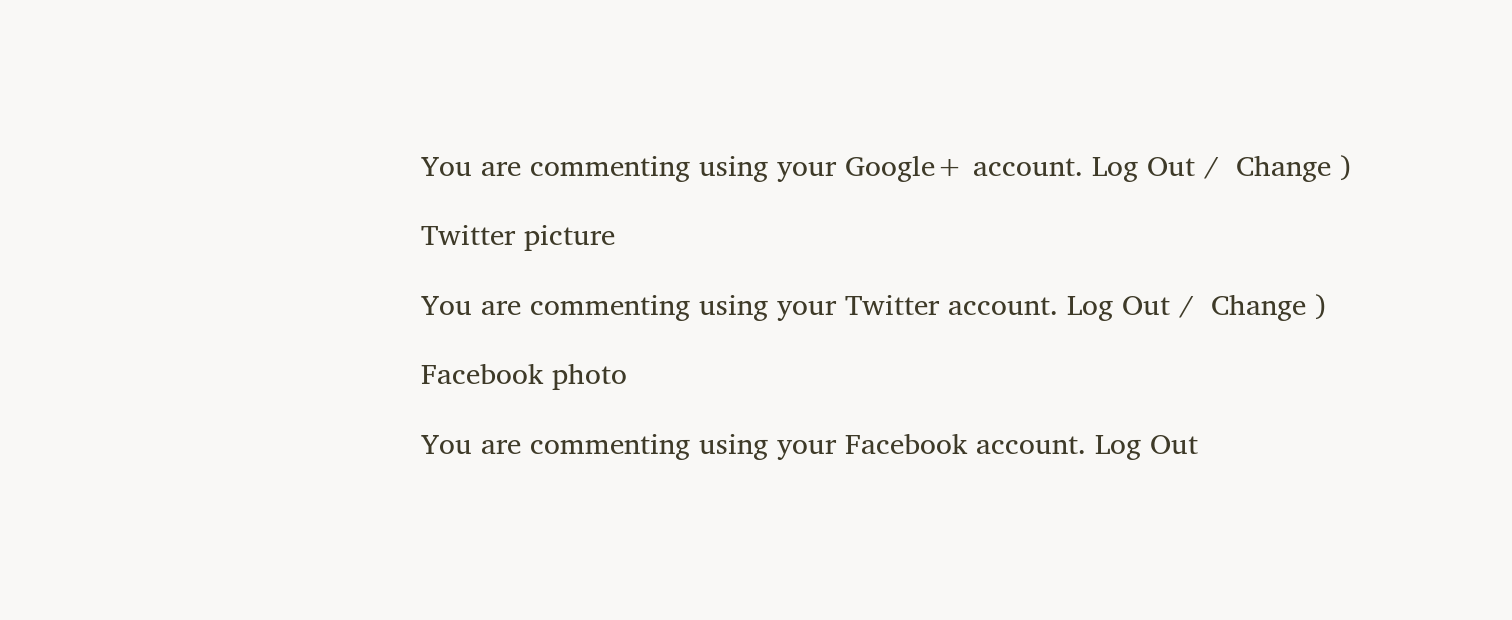You are commenting using your Google+ account. Log Out /  Change )

Twitter picture

You are commenting using your Twitter account. Log Out /  Change )

Facebook photo

You are commenting using your Facebook account. Log Out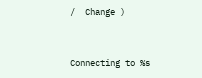/  Change )


Connecting to %s